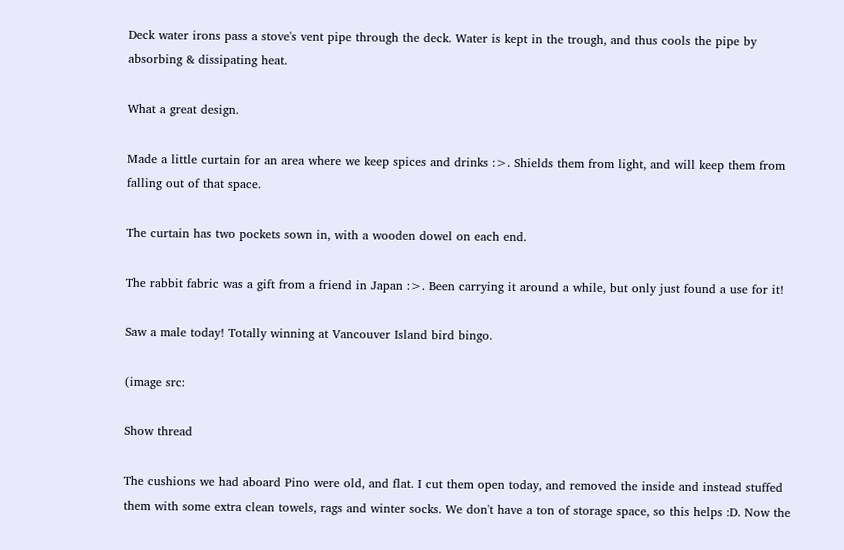Deck water irons pass a stove's vent pipe through the deck. Water is kept in the trough, and thus cools the pipe by absorbing & dissipating heat.

What a great design.

Made a little curtain for an area where we keep spices and drinks :>. Shields them from light, and will keep them from falling out of that space.

The curtain has two pockets sown in, with a wooden dowel on each end.

The rabbit fabric was a gift from a friend in Japan :>. Been carrying it around a while, but only just found a use for it!

Saw a male today! Totally winning at Vancouver Island bird bingo.

(image src:

Show thread

The cushions we had aboard Pino were old, and flat. I cut them open today, and removed the inside and instead stuffed them with some extra clean towels, rags and winter socks. We don't have a ton of storage space, so this helps :D. Now the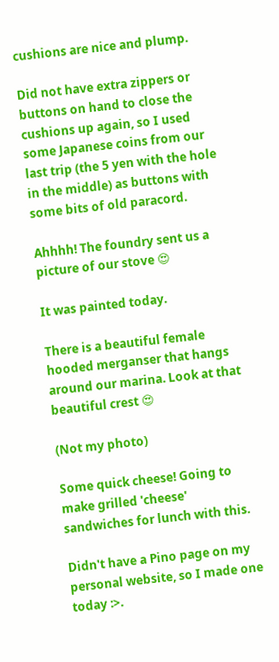cushions are nice and plump.

Did not have extra zippers or buttons on hand to close the cushions up again, so I used some Japanese coins from our last trip (the 5 yen with the hole in the middle) as buttons with some bits of old paracord.

Ahhhh! The foundry sent us a picture of our stove 😍

It was painted today.

There is a beautiful female hooded merganser that hangs around our marina. Look at that beautiful crest 😍

(Not my photo)

Some quick cheese! Going to make grilled 'cheese' sandwiches for lunch with this.

Didn't have a Pino page on my personal website, so I made one today :>.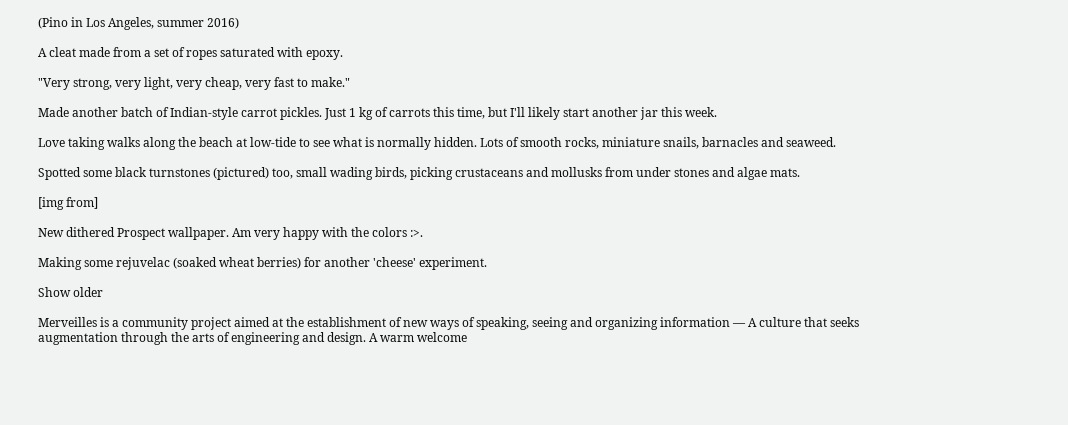(Pino in Los Angeles, summer 2016)

A cleat made from a set of ropes saturated with epoxy.

"Very strong, very light, very cheap, very fast to make."

Made another batch of Indian-style carrot pickles. Just 1 kg of carrots this time, but I'll likely start another jar this week.

Love taking walks along the beach at low-tide to see what is normally hidden. Lots of smooth rocks, miniature snails, barnacles and seaweed.

Spotted some black turnstones (pictured) too, small wading birds, picking crustaceans and mollusks from under stones and algae mats.

[img from]

New dithered Prospect wallpaper. Am very happy with the colors :>.

Making some rejuvelac (soaked wheat berries) for another 'cheese' experiment.

Show older

Merveilles is a community project aimed at the establishment of new ways of speaking, seeing and organizing information — A culture that seeks augmentation through the arts of engineering and design. A warm welcome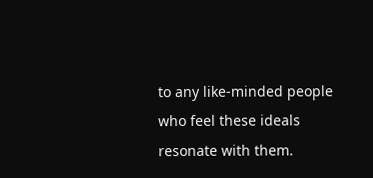to any like-minded people who feel these ideals resonate with them.